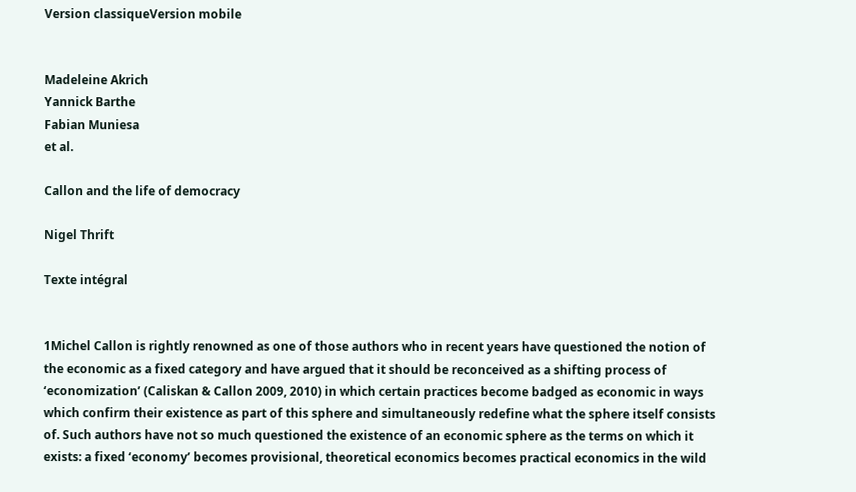Version classiqueVersion mobile


Madeleine Akrich
Yannick Barthe
Fabian Muniesa
et al.

Callon and the life of democracy

Nigel Thrift

Texte intégral


1Michel Callon is rightly renowned as one of those authors who in recent years have questioned the notion of the economic as a fixed category and have argued that it should be reconceived as a shifting process of ‘economization’ (Caliskan & Callon 2009, 2010) in which certain practices become badged as economic in ways which confirm their existence as part of this sphere and simultaneously redefine what the sphere itself consists of. Such authors have not so much questioned the existence of an economic sphere as the terms on which it exists: a fixed ‘economy’ becomes provisional, theoretical economics becomes practical economics in the wild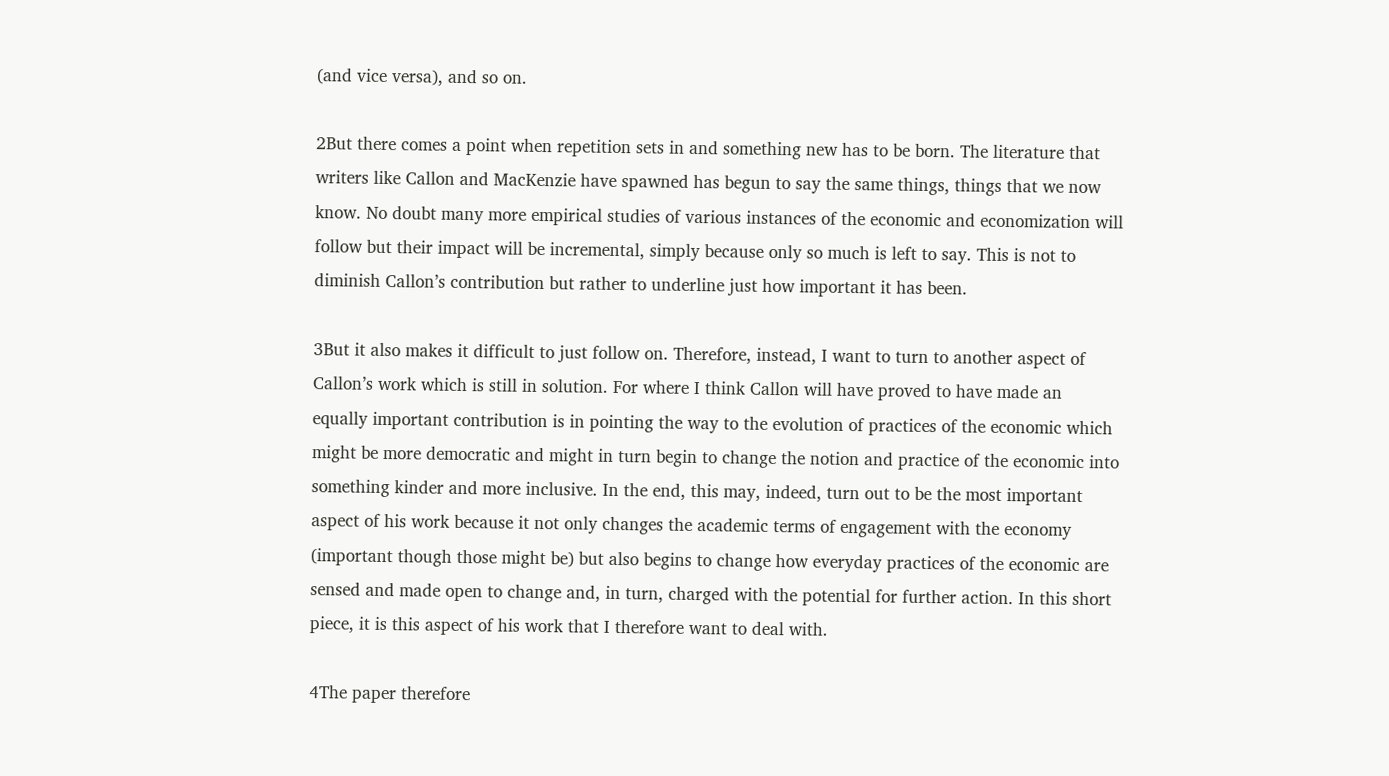(and vice versa), and so on.

2But there comes a point when repetition sets in and something new has to be born. The literature that writers like Callon and MacKenzie have spawned has begun to say the same things, things that we now know. No doubt many more empirical studies of various instances of the economic and economization will follow but their impact will be incremental, simply because only so much is left to say. This is not to diminish Callon’s contribution but rather to underline just how important it has been.

3But it also makes it difficult to just follow on. Therefore, instead, I want to turn to another aspect of Callon’s work which is still in solution. For where I think Callon will have proved to have made an equally important contribution is in pointing the way to the evolution of practices of the economic which might be more democratic and might in turn begin to change the notion and practice of the economic into something kinder and more inclusive. In the end, this may, indeed, turn out to be the most important aspect of his work because it not only changes the academic terms of engagement with the economy (important though those might be) but also begins to change how everyday practices of the economic are sensed and made open to change and, in turn, charged with the potential for further action. In this short piece, it is this aspect of his work that I therefore want to deal with.

4The paper therefore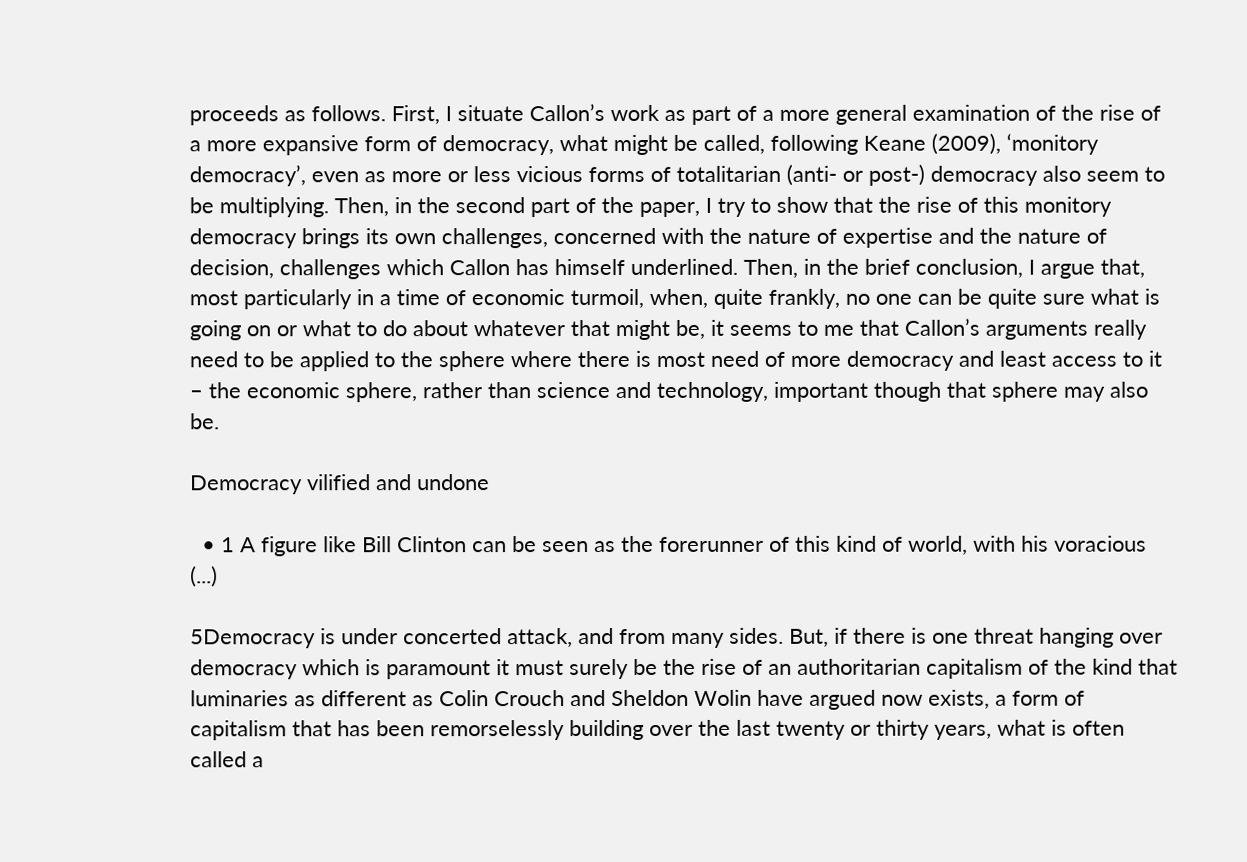proceeds as follows. First, I situate Callon’s work as part of a more general examination of the rise of a more expansive form of democracy, what might be called, following Keane (2009), ‘monitory democracy’, even as more or less vicious forms of totalitarian (anti- or post-) democracy also seem to be multiplying. Then, in the second part of the paper, I try to show that the rise of this monitory democracy brings its own challenges, concerned with the nature of expertise and the nature of decision, challenges which Callon has himself underlined. Then, in the brief conclusion, I argue that, most particularly in a time of economic turmoil, when, quite frankly, no one can be quite sure what is going on or what to do about whatever that might be, it seems to me that Callon’s arguments really need to be applied to the sphere where there is most need of more democracy and least access to it – the economic sphere, rather than science and technology, important though that sphere may also be.

Democracy vilified and undone

  • 1 A figure like Bill Clinton can be seen as the forerunner of this kind of world, with his voracious (...)

5Democracy is under concerted attack, and from many sides. But, if there is one threat hanging over democracy which is paramount it must surely be the rise of an authoritarian capitalism of the kind that luminaries as different as Colin Crouch and Sheldon Wolin have argued now exists, a form of capitalism that has been remorselessly building over the last twenty or thirty years, what is often called a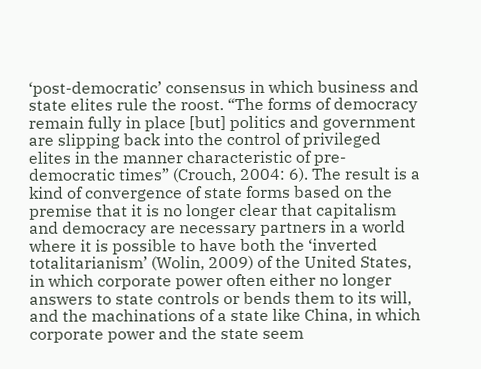‘post-democratic’ consensus in which business and state elites rule the roost. “The forms of democracy remain fully in place [but] politics and government are slipping back into the control of privileged elites in the manner characteristic of pre-democratic times” (Crouch, 2004: 6). The result is a kind of convergence of state forms based on the premise that it is no longer clear that capitalism and democracy are necessary partners in a world where it is possible to have both the ‘inverted totalitarianism’ (Wolin, 2009) of the United States, in which corporate power often either no longer answers to state controls or bends them to its will, and the machinations of a state like China, in which corporate power and the state seem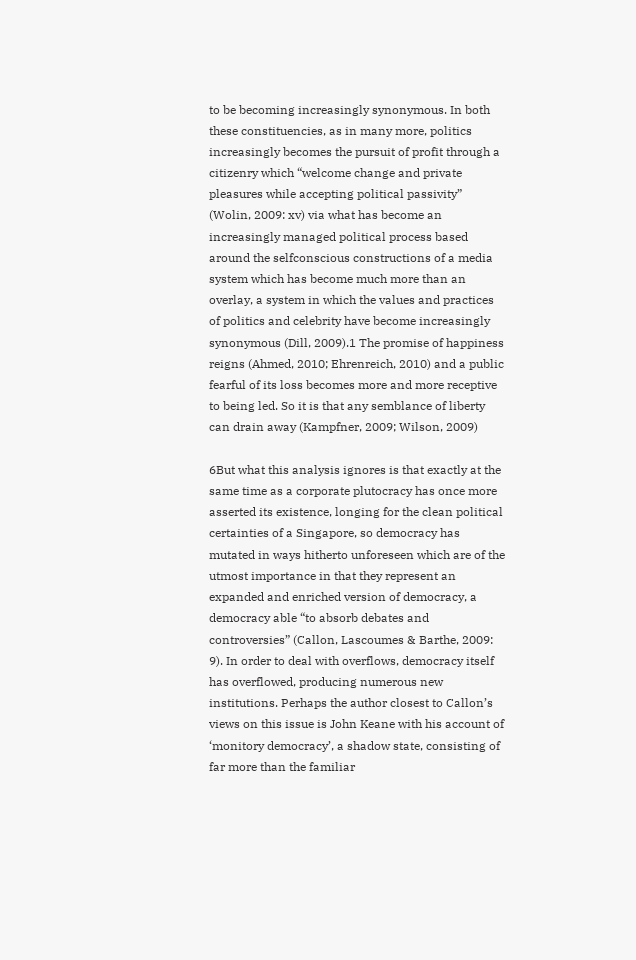to be becoming increasingly synonymous. In both these constituencies, as in many more, politics increasingly becomes the pursuit of profit through a citizenry which “welcome change and private pleasures while accepting political passivity” (Wolin, 2009: xv) via what has become an increasingly managed political process based around the selfconscious constructions of a media system which has become much more than an overlay, a system in which the values and practices of politics and celebrity have become increasingly synonymous (Dill, 2009).1 The promise of happiness reigns (Ahmed, 2010; Ehrenreich, 2010) and a public fearful of its loss becomes more and more receptive to being led. So it is that any semblance of liberty can drain away (Kampfner, 2009; Wilson, 2009)

6But what this analysis ignores is that exactly at the same time as a corporate plutocracy has once more asserted its existence, longing for the clean political certainties of a Singapore, so democracy has mutated in ways hitherto unforeseen which are of the utmost importance in that they represent an expanded and enriched version of democracy, a democracy able “to absorb debates and controversies” (Callon, Lascoumes & Barthe, 2009: 9). In order to deal with overflows, democracy itself has overflowed, producing numerous new institutions. Perhaps the author closest to Callon’s views on this issue is John Keane with his account of ‘monitory democracy’, a shadow state, consisting of far more than the familiar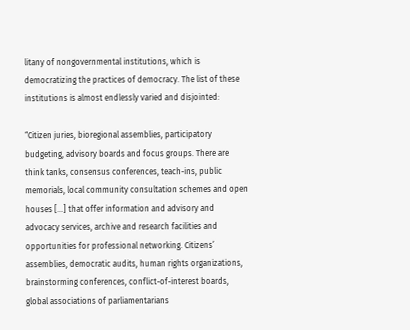litany of nongovernmental institutions, which is democratizing the practices of democracy. The list of these institutions is almost endlessly varied and disjointed:

“Citizen juries, bioregional assemblies, participatory budgeting, advisory boards and focus groups. There are think tanks, consensus conferences, teach-ins, public memorials, local community consultation schemes and open houses […] that offer information and advisory and advocacy services, archive and research facilities and opportunities for professional networking. Citizens’ assemblies, democratic audits, human rights organizations, brainstorming conferences, conflict-of-interest boards, global associations of parliamentarians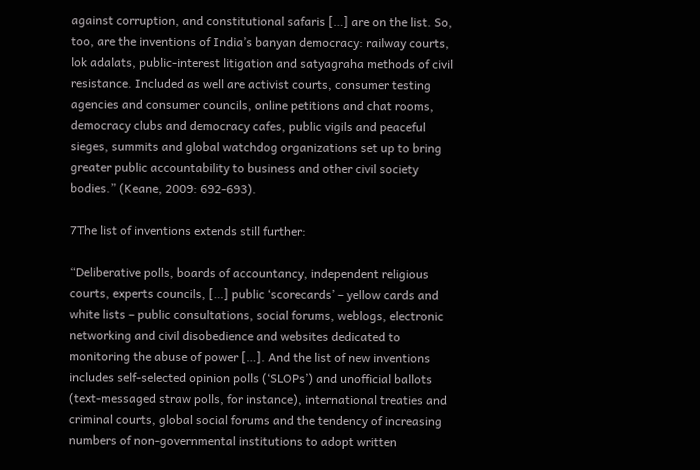against corruption, and constitutional safaris […] are on the list. So, too, are the inventions of India’s banyan democracy: railway courts, lok adalats, public-interest litigation and satyagraha methods of civil resistance. Included as well are activist courts, consumer testing agencies and consumer councils, online petitions and chat rooms, democracy clubs and democracy cafes, public vigils and peaceful sieges, summits and global watchdog organizations set up to bring greater public accountability to business and other civil society bodies.” (Keane, 2009: 692-693).

7The list of inventions extends still further:

“Deliberative polls, boards of accountancy, independent religious courts, experts councils, […] public ‘scorecards’ – yellow cards and white lists – public consultations, social forums, weblogs, electronic networking and civil disobedience and websites dedicated to monitoring the abuse of power […]. And the list of new inventions includes self-selected opinion polls (‘SLOPs’) and unofficial ballots (text-messaged straw polls, for instance), international treaties and criminal courts, global social forums and the tendency of increasing numbers of non-governmental institutions to adopt written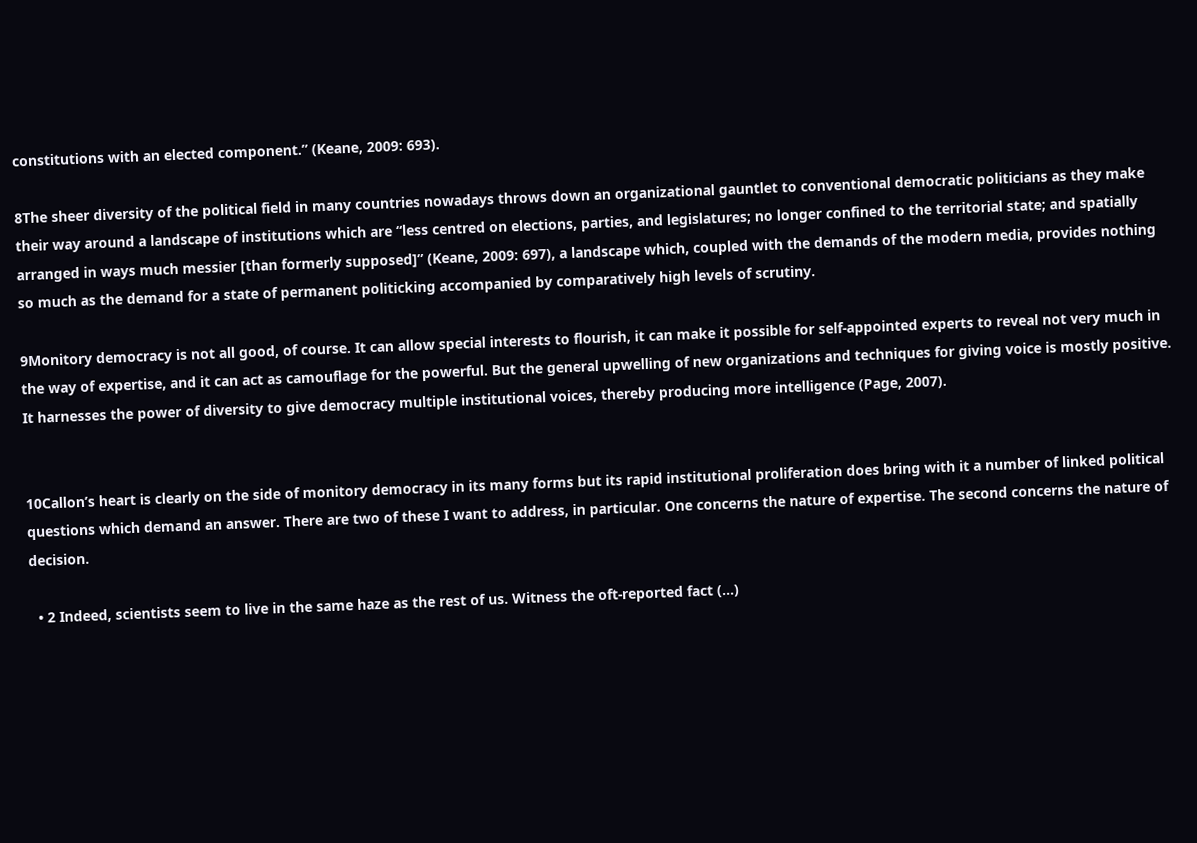constitutions with an elected component.” (Keane, 2009: 693).

8The sheer diversity of the political field in many countries nowadays throws down an organizational gauntlet to conventional democratic politicians as they make their way around a landscape of institutions which are “less centred on elections, parties, and legislatures; no longer confined to the territorial state; and spatially arranged in ways much messier [than formerly supposed]” (Keane, 2009: 697), a landscape which, coupled with the demands of the modern media, provides nothing so much as the demand for a state of permanent politicking accompanied by comparatively high levels of scrutiny.

9Monitory democracy is not all good, of course. It can allow special interests to flourish, it can make it possible for self-appointed experts to reveal not very much in the way of expertise, and it can act as camouflage for the powerful. But the general upwelling of new organizations and techniques for giving voice is mostly positive. It harnesses the power of diversity to give democracy multiple institutional voices, thereby producing more intelligence (Page, 2007).


10Callon’s heart is clearly on the side of monitory democracy in its many forms but its rapid institutional proliferation does bring with it a number of linked political questions which demand an answer. There are two of these I want to address, in particular. One concerns the nature of expertise. The second concerns the nature of decision.

  • 2 Indeed, scientists seem to live in the same haze as the rest of us. Witness the oft-reported fact (...)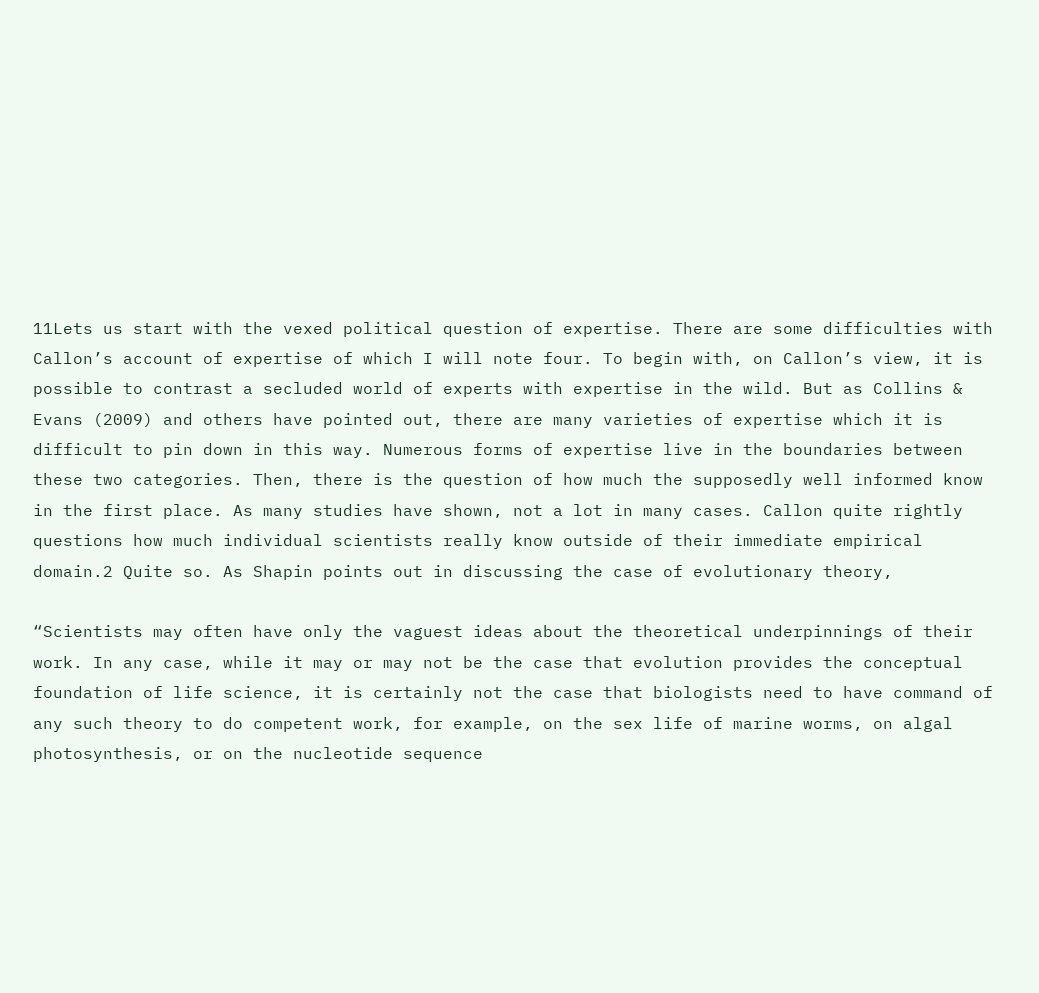11Lets us start with the vexed political question of expertise. There are some difficulties with Callon’s account of expertise of which I will note four. To begin with, on Callon’s view, it is possible to contrast a secluded world of experts with expertise in the wild. But as Collins & Evans (2009) and others have pointed out, there are many varieties of expertise which it is difficult to pin down in this way. Numerous forms of expertise live in the boundaries between these two categories. Then, there is the question of how much the supposedly well informed know in the first place. As many studies have shown, not a lot in many cases. Callon quite rightly questions how much individual scientists really know outside of their immediate empirical domain.2 Quite so. As Shapin points out in discussing the case of evolutionary theory,

“Scientists may often have only the vaguest ideas about the theoretical underpinnings of their work. In any case, while it may or may not be the case that evolution provides the conceptual foundation of life science, it is certainly not the case that biologists need to have command of any such theory to do competent work, for example, on the sex life of marine worms, on algal photosynthesis, or on the nucleotide sequence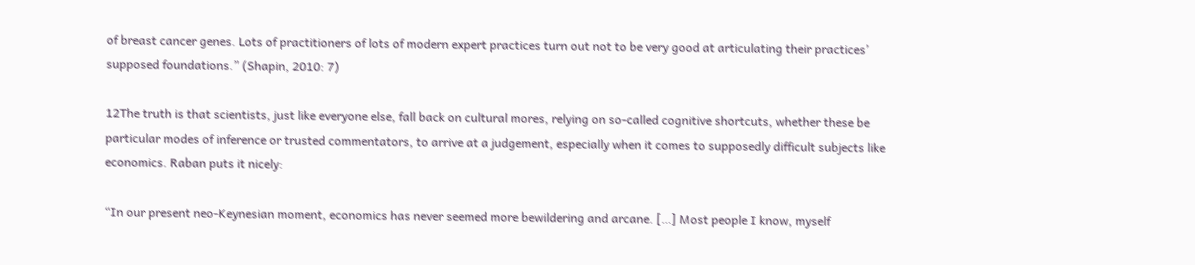of breast cancer genes. Lots of practitioners of lots of modern expert practices turn out not to be very good at articulating their practices’ supposed foundations.” (Shapin, 2010: 7)

12The truth is that scientists, just like everyone else, fall back on cultural mores, relying on so-called cognitive shortcuts, whether these be particular modes of inference or trusted commentators, to arrive at a judgement, especially when it comes to supposedly difficult subjects like economics. Raban puts it nicely:

“In our present neo-Keynesian moment, economics has never seemed more bewildering and arcane. […] Most people I know, myself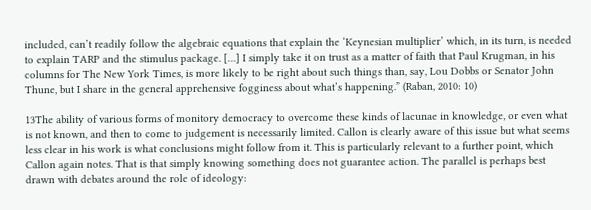included, can’t readily follow the algebraic equations that explain the ‘Keynesian multiplier’ which, in its turn, is needed to explain TARP and the stimulus package. […] I simply take it on trust as a matter of faith that Paul Krugman, in his columns for The New York Times, is more likely to be right about such things than, say, Lou Dobbs or Senator John Thune, but I share in the general apprehensive fogginess about what’s happening.” (Raban, 2010: 10)

13The ability of various forms of monitory democracy to overcome these kinds of lacunae in knowledge, or even what is not known, and then to come to judgement is necessarily limited. Callon is clearly aware of this issue but what seems less clear in his work is what conclusions might follow from it. This is particularly relevant to a further point, which Callon again notes. That is that simply knowing something does not guarantee action. The parallel is perhaps best drawn with debates around the role of ideology: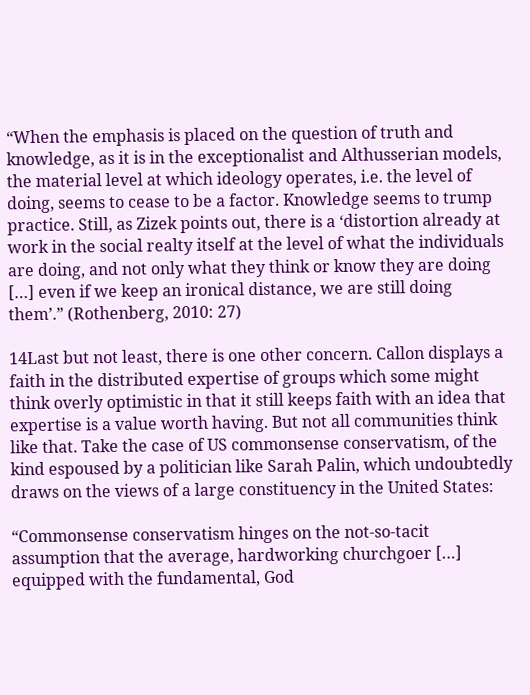“When the emphasis is placed on the question of truth and knowledge, as it is in the exceptionalist and Althusserian models, the material level at which ideology operates, i.e. the level of doing, seems to cease to be a factor. Knowledge seems to trump practice. Still, as Zizek points out, there is a ‘distortion already at work in the social realty itself at the level of what the individuals are doing, and not only what they think or know they are doing […] even if we keep an ironical distance, we are still doing them’.” (Rothenberg, 2010: 27)

14Last but not least, there is one other concern. Callon displays a faith in the distributed expertise of groups which some might think overly optimistic in that it still keeps faith with an idea that expertise is a value worth having. But not all communities think like that. Take the case of US commonsense conservatism, of the kind espoused by a politician like Sarah Palin, which undoubtedly draws on the views of a large constituency in the United States:

“Commonsense conservatism hinges on the not-so-tacit assumption that the average, hardworking churchgoer […] equipped with the fundamental, God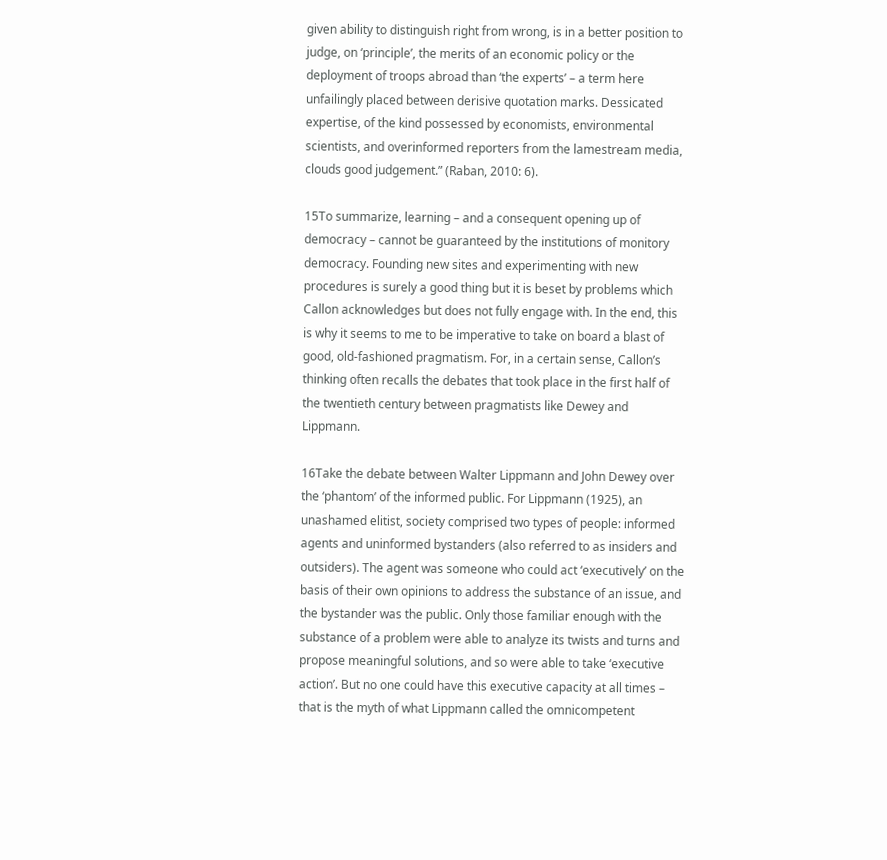given ability to distinguish right from wrong, is in a better position to judge, on ‘principle’, the merits of an economic policy or the deployment of troops abroad than ‘the experts’ – a term here unfailingly placed between derisive quotation marks. Dessicated expertise, of the kind possessed by economists, environmental scientists, and overinformed reporters from the lamestream media, clouds good judgement.” (Raban, 2010: 6).

15To summarize, learning – and a consequent opening up of democracy – cannot be guaranteed by the institutions of monitory democracy. Founding new sites and experimenting with new procedures is surely a good thing but it is beset by problems which Callon acknowledges but does not fully engage with. In the end, this is why it seems to me to be imperative to take on board a blast of good, old-fashioned pragmatism. For, in a certain sense, Callon’s thinking often recalls the debates that took place in the first half of the twentieth century between pragmatists like Dewey and Lippmann.

16Take the debate between Walter Lippmann and John Dewey over the ‘phantom’ of the informed public. For Lippmann (1925), an unashamed elitist, society comprised two types of people: informed agents and uninformed bystanders (also referred to as insiders and outsiders). The agent was someone who could act ‘executively’ on the basis of their own opinions to address the substance of an issue, and the bystander was the public. Only those familiar enough with the substance of a problem were able to analyze its twists and turns and propose meaningful solutions, and so were able to take ‘executive action’. But no one could have this executive capacity at all times – that is the myth of what Lippmann called the omnicompetent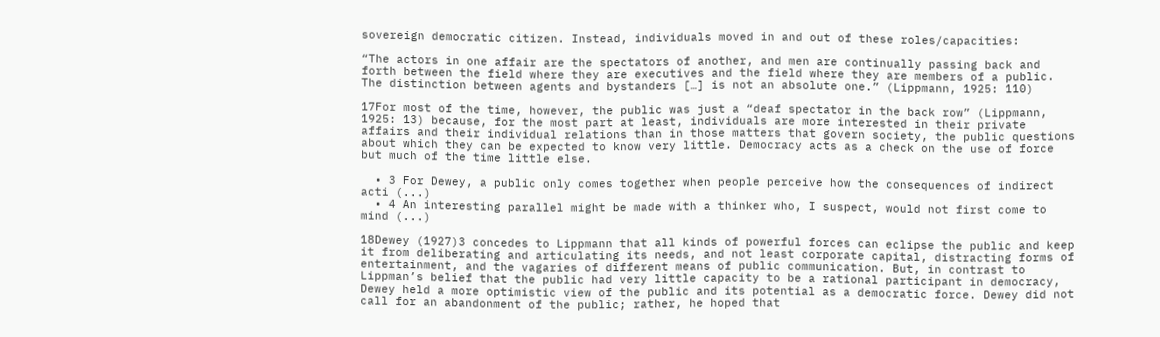sovereign democratic citizen. Instead, individuals moved in and out of these roles/capacities:

“The actors in one affair are the spectators of another, and men are continually passing back and forth between the field where they are executives and the field where they are members of a public. The distinction between agents and bystanders […] is not an absolute one.” (Lippmann, 1925: 110)

17For most of the time, however, the public was just a “deaf spectator in the back row” (Lippmann, 1925: 13) because, for the most part at least, individuals are more interested in their private affairs and their individual relations than in those matters that govern society, the public questions about which they can be expected to know very little. Democracy acts as a check on the use of force but much of the time little else.

  • 3 For Dewey, a public only comes together when people perceive how the consequences of indirect acti (...)
  • 4 An interesting parallel might be made with a thinker who, I suspect, would not first come to mind (...)

18Dewey (1927)3 concedes to Lippmann that all kinds of powerful forces can eclipse the public and keep it from deliberating and articulating its needs, and not least corporate capital, distracting forms of entertainment, and the vagaries of different means of public communication. But, in contrast to Lippman’s belief that the public had very little capacity to be a rational participant in democracy, Dewey held a more optimistic view of the public and its potential as a democratic force. Dewey did not call for an abandonment of the public; rather, he hoped that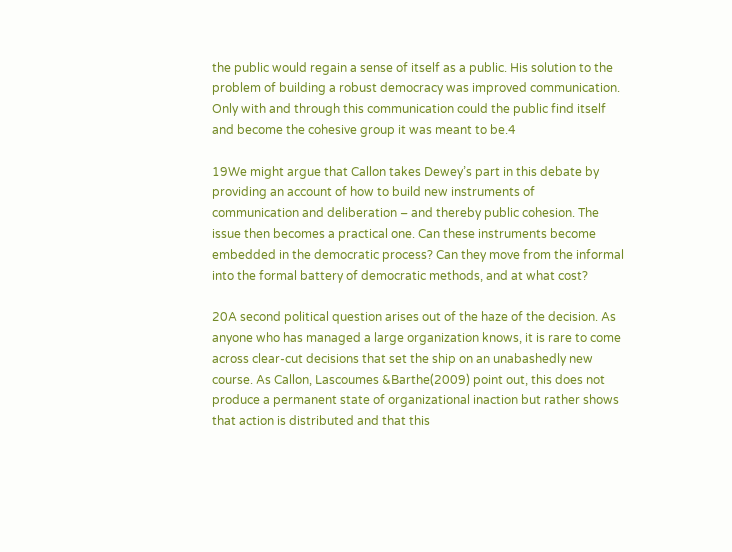the public would regain a sense of itself as a public. His solution to the problem of building a robust democracy was improved communication. Only with and through this communication could the public find itself and become the cohesive group it was meant to be.4

19We might argue that Callon takes Dewey’s part in this debate by providing an account of how to build new instruments of communication and deliberation – and thereby public cohesion. The issue then becomes a practical one. Can these instruments become embedded in the democratic process? Can they move from the informal into the formal battery of democratic methods, and at what cost?

20A second political question arises out of the haze of the decision. As anyone who has managed a large organization knows, it is rare to come across clear-cut decisions that set the ship on an unabashedly new course. As Callon, Lascoumes &Barthe(2009) point out, this does not produce a permanent state of organizational inaction but rather shows that action is distributed and that this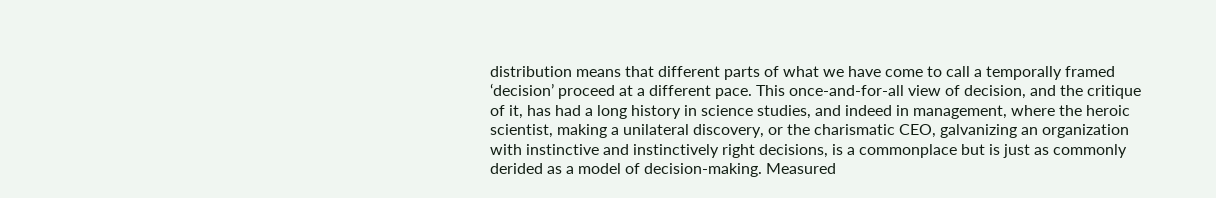distribution means that different parts of what we have come to call a temporally framed ‘decision’ proceed at a different pace. This once-and-for-all view of decision, and the critique of it, has had a long history in science studies, and indeed in management, where the heroic scientist, making a unilateral discovery, or the charismatic CEO, galvanizing an organization with instinctive and instinctively right decisions, is a commonplace but is just as commonly derided as a model of decision-making. Measured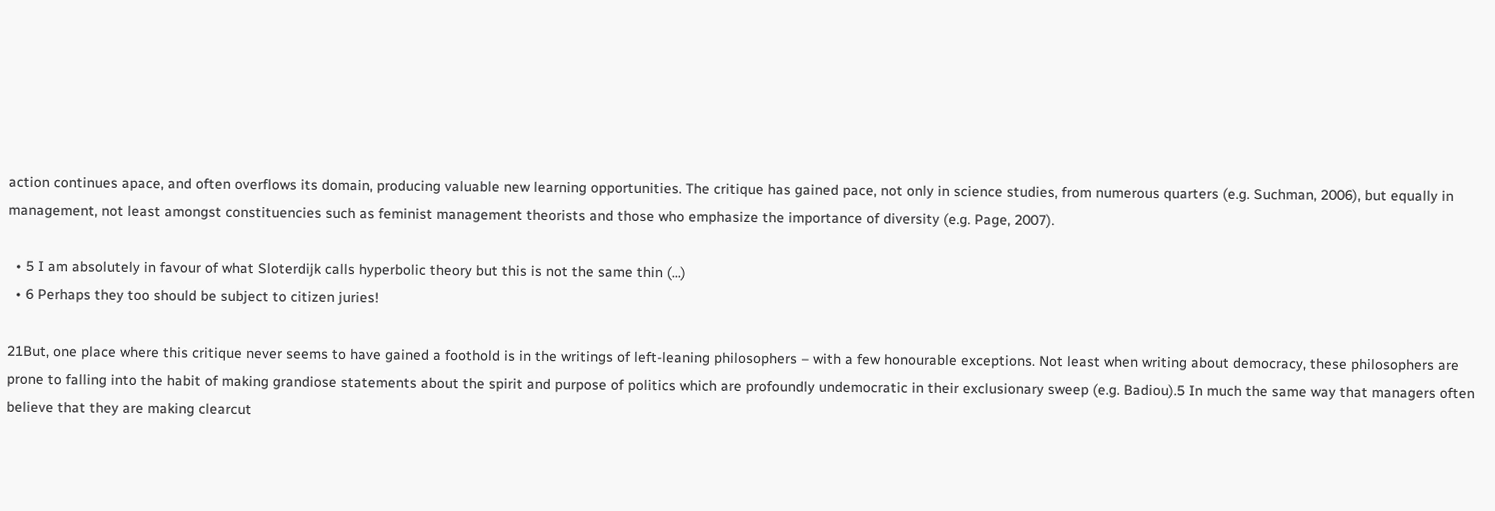action continues apace, and often overflows its domain, producing valuable new learning opportunities. The critique has gained pace, not only in science studies, from numerous quarters (e.g. Suchman, 2006), but equally in management, not least amongst constituencies such as feminist management theorists and those who emphasize the importance of diversity (e.g. Page, 2007).

  • 5 I am absolutely in favour of what Sloterdijk calls hyperbolic theory but this is not the same thin (...)
  • 6 Perhaps they too should be subject to citizen juries!

21But, one place where this critique never seems to have gained a foothold is in the writings of left-leaning philosophers – with a few honourable exceptions. Not least when writing about democracy, these philosophers are prone to falling into the habit of making grandiose statements about the spirit and purpose of politics which are profoundly undemocratic in their exclusionary sweep (e.g. Badiou).5 In much the same way that managers often believe that they are making clearcut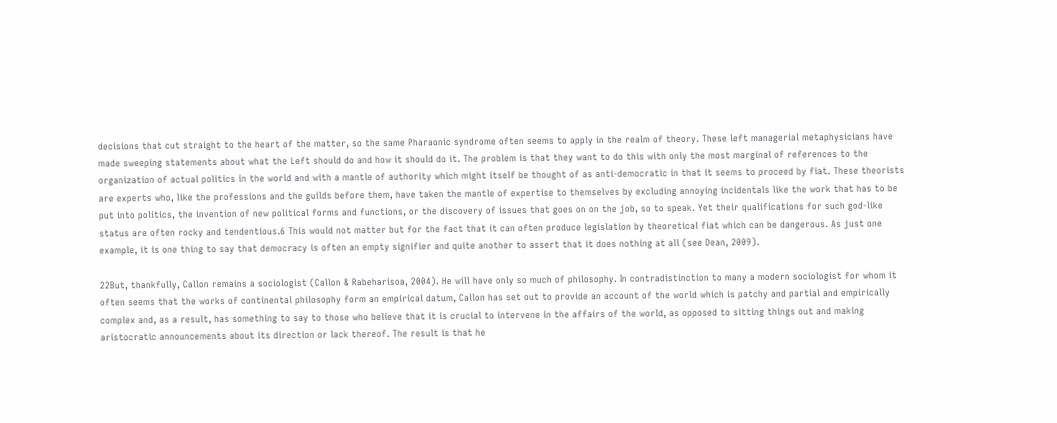decisions that cut straight to the heart of the matter, so the same Pharaonic syndrome often seems to apply in the realm of theory. These left managerial metaphysicians have made sweeping statements about what the Left should do and how it should do it. The problem is that they want to do this with only the most marginal of references to the organization of actual politics in the world and with a mantle of authority which might itself be thought of as anti-democratic in that it seems to proceed by fiat. These theorists are experts who, like the professions and the guilds before them, have taken the mantle of expertise to themselves by excluding annoying incidentals like the work that has to be put into politics, the invention of new political forms and functions, or the discovery of issues that goes on on the job, so to speak. Yet their qualifications for such god-like status are often rocky and tendentious.6 This would not matter but for the fact that it can often produce legislation by theoretical fiat which can be dangerous. As just one example, it is one thing to say that democracy is often an empty signifier and quite another to assert that it does nothing at all (see Dean, 2009).

22But, thankfully, Callon remains a sociologist (Callon & Rabeharisoa, 2004). He will have only so much of philosophy. In contradistinction to many a modern sociologist for whom it often seems that the works of continental philosophy form an empirical datum, Callon has set out to provide an account of the world which is patchy and partial and empirically complex and, as a result, has something to say to those who believe that it is crucial to intervene in the affairs of the world, as opposed to sitting things out and making aristocratic announcements about its direction or lack thereof. The result is that he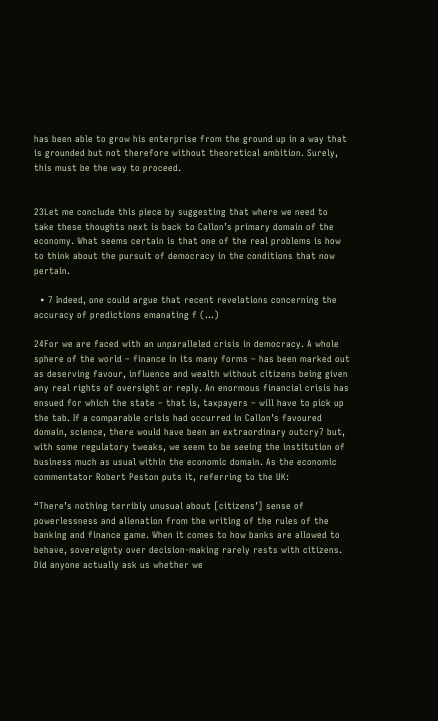has been able to grow his enterprise from the ground up in a way that is grounded but not therefore without theoretical ambition. Surely, this must be the way to proceed.


23Let me conclude this piece by suggesting that where we need to take these thoughts next is back to Callon’s primary domain of the economy. What seems certain is that one of the real problems is how to think about the pursuit of democracy in the conditions that now pertain.

  • 7 Indeed, one could argue that recent revelations concerning the accuracy of predictions emanating f (...)

24For we are faced with an unparalleled crisis in democracy. A whole sphere of the world – finance in its many forms – has been marked out as deserving favour, influence and wealth without citizens being given any real rights of oversight or reply. An enormous financial crisis has ensued for which the state – that is, taxpayers – will have to pick up the tab. If a comparable crisis had occurred in Callon’s favoured domain, science, there would have been an extraordinary outcry7 but, with some regulatory tweaks, we seem to be seeing the institution of business much as usual within the economic domain. As the economic commentator Robert Peston puts it, referring to the UK:

“There’s nothing terribly unusual about [citizens’] sense of powerlessness and alienation from the writing of the rules of the banking and finance game. When it comes to how banks are allowed to behave, sovereignty over decision-making rarely rests with citizens. Did anyone actually ask us whether we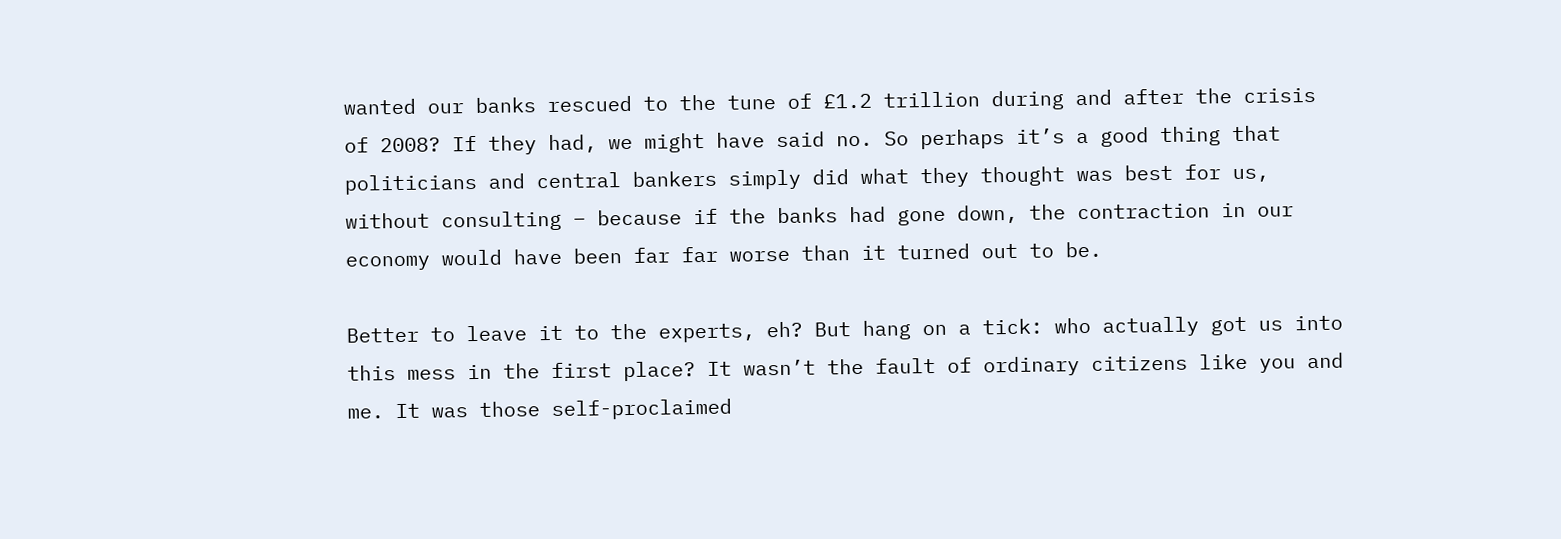wanted our banks rescued to the tune of £1.2 trillion during and after the crisis of 2008? If they had, we might have said no. So perhaps it’s a good thing that politicians and central bankers simply did what they thought was best for us, without consulting – because if the banks had gone down, the contraction in our economy would have been far far worse than it turned out to be.

Better to leave it to the experts, eh? But hang on a tick: who actually got us into this mess in the first place? It wasn’t the fault of ordinary citizens like you and me. It was those self-proclaimed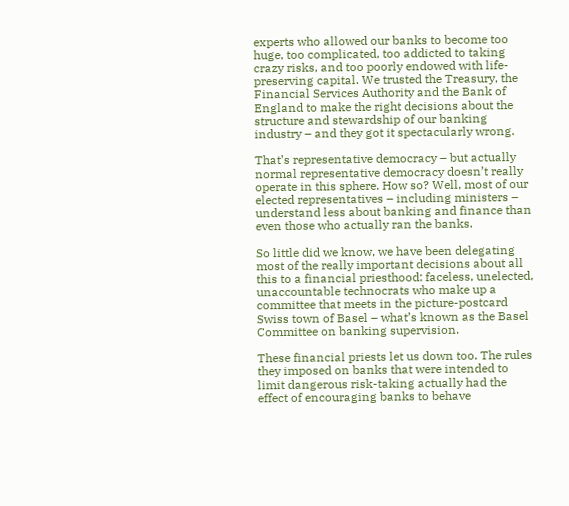experts who allowed our banks to become too huge, too complicated, too addicted to taking crazy risks, and too poorly endowed with life-preserving capital. We trusted the Treasury, the Financial Services Authority and the Bank of England to make the right decisions about the structure and stewardship of our banking industry – and they got it spectacularly wrong.

That’s representative democracy – but actually normal representative democracy doesn’t really operate in this sphere. How so? Well, most of our elected representatives – including ministers – understand less about banking and finance than even those who actually ran the banks.

So little did we know, we have been delegating most of the really important decisions about all this to a financial priesthood: faceless, unelected, unaccountable technocrats who make up a committee that meets in the picture-postcard Swiss town of Basel – what’s known as the Basel Committee on banking supervision.

These financial priests let us down too. The rules they imposed on banks that were intended to limit dangerous risk-taking actually had the effect of encouraging banks to behave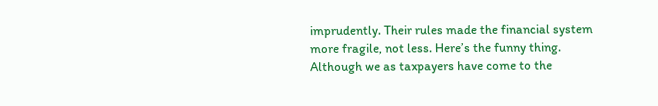imprudently. Their rules made the financial system more fragile, not less. Here’s the funny thing. Although we as taxpayers have come to the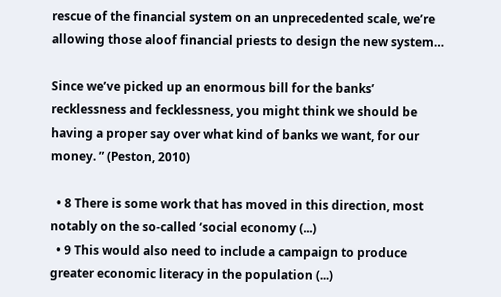rescue of the financial system on an unprecedented scale, we’re allowing those aloof financial priests to design the new system…

Since we’ve picked up an enormous bill for the banks’ recklessness and fecklessness, you might think we should be having a proper say over what kind of banks we want, for our money. ” (Peston, 2010)

  • 8 There is some work that has moved in this direction, most notably on the so-called ‘social economy (...)
  • 9 This would also need to include a campaign to produce greater economic literacy in the population (...)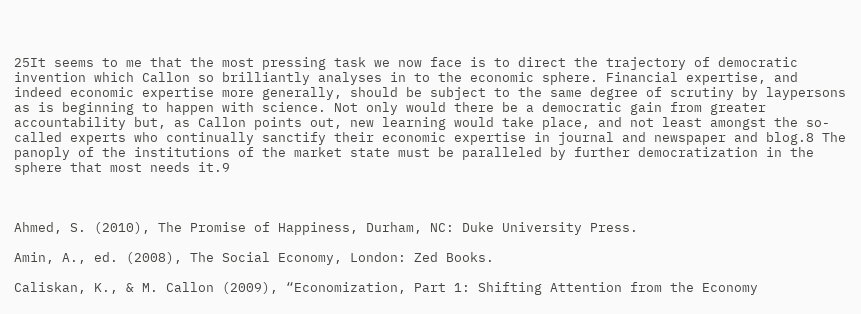25It seems to me that the most pressing task we now face is to direct the trajectory of democratic invention which Callon so brilliantly analyses in to the economic sphere. Financial expertise, and indeed economic expertise more generally, should be subject to the same degree of scrutiny by laypersons as is beginning to happen with science. Not only would there be a democratic gain from greater accountability but, as Callon points out, new learning would take place, and not least amongst the so-called experts who continually sanctify their economic expertise in journal and newspaper and blog.8 The panoply of the institutions of the market state must be paralleled by further democratization in the sphere that most needs it.9



Ahmed, S. (2010), The Promise of Happiness, Durham, NC: Duke University Press.

Amin, A., ed. (2008), The Social Economy, London: Zed Books.

Caliskan, K., & M. Callon (2009), “Economization, Part 1: Shifting Attention from the Economy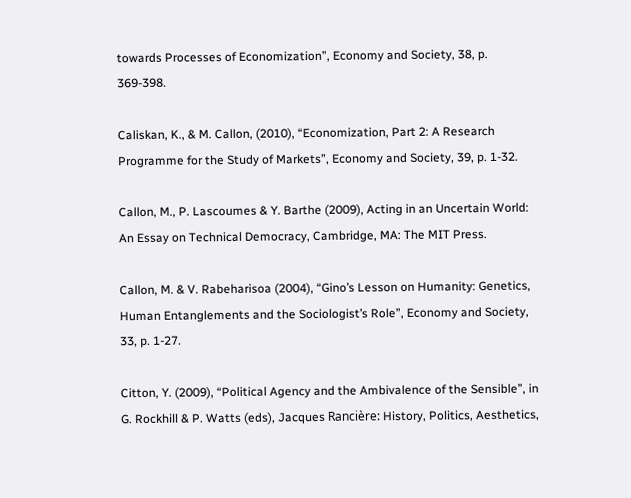towards Processes of Economization”, Economy and Society, 38, p. 369-398.

Caliskan, K., & M. Callon, (2010), “Economization, Part 2: A Research Programme for the Study of Markets”, Economy and Society, 39, p. 1-32.

Callon, M., P. Lascoumes & Y. Barthe (2009), Acting in an Uncertain World: An Essay on Technical Democracy, Cambridge, MA: The MIT Press.

Callon, M. & V. Rabeharisoa (2004), “Gino’s Lesson on Humanity: Genetics, Human Entanglements and the Sociologist’s Role”, Economy and Society, 33, p. 1-27.

Citton, Y. (2009), “Political Agency and the Ambivalence of the Sensible”, in G. Rockhill & P. Watts (eds), Jacques Rancière: History, Politics, Aesthetics,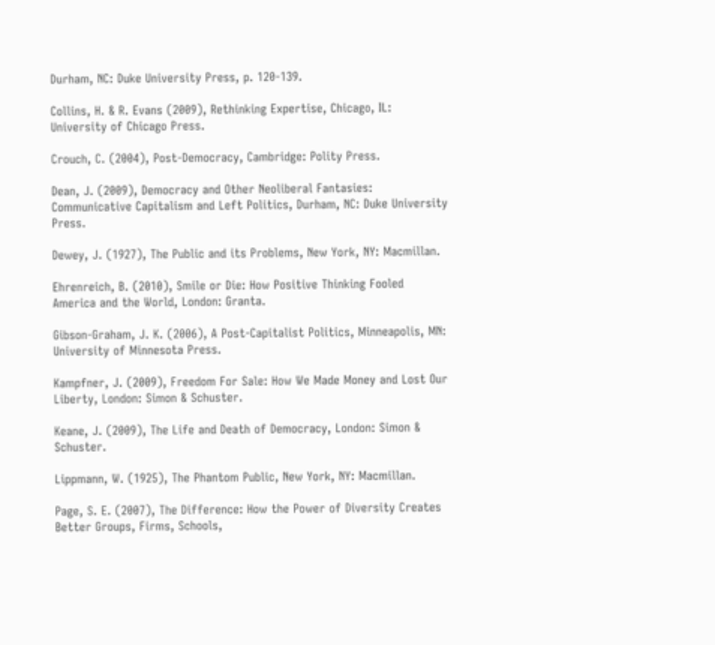Durham, NC: Duke University Press, p. 120-139.

Collins, H. & R. Evans (2009), Rethinking Expertise, Chicago, IL: University of Chicago Press.

Crouch, C. (2004), Post-Democracy, Cambridge: Polity Press.

Dean, J. (2009), Democracy and Other Neoliberal Fantasies: Communicative Capitalism and Left Politics, Durham, NC: Duke University Press.

Dewey, J. (1927), The Public and its Problems, New York, NY: Macmillan.

Ehrenreich, B. (2010), Smile or Die: How Positive Thinking Fooled America and the World, London: Granta.

Gibson-Graham, J. K. (2006), A Post-Capitalist Politics, Minneapolis, MN: University of Minnesota Press.

Kampfner, J. (2009), Freedom For Sale: How We Made Money and Lost Our Liberty, London: Simon & Schuster.

Keane, J. (2009), The Life and Death of Democracy, London: Simon & Schuster.

Lippmann, W. (1925), The Phantom Public, New York, NY: Macmillan.

Page, S. E. (2007), The Difference: How the Power of Diversity Creates Better Groups, Firms, Schools,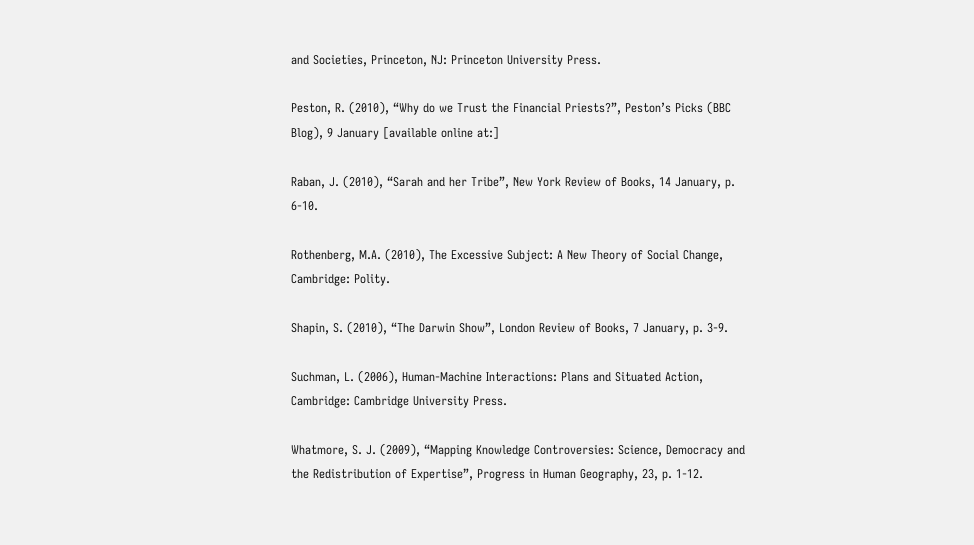and Societies, Princeton, NJ: Princeton University Press.

Peston, R. (2010), “Why do we Trust the Financial Priests?”, Peston’s Picks (BBC Blog), 9 January [available online at:]

Raban, J. (2010), “Sarah and her Tribe”, New York Review of Books, 14 January, p. 6-10.

Rothenberg, M.A. (2010), The Excessive Subject: A New Theory of Social Change, Cambridge: Polity.

Shapin, S. (2010), “The Darwin Show”, London Review of Books, 7 January, p. 3-9.

Suchman, L. (2006), Human-Machine Interactions: Plans and Situated Action, Cambridge: Cambridge University Press.

Whatmore, S. J. (2009), “Mapping Knowledge Controversies: Science, Democracy and the Redistribution of Expertise”, Progress in Human Geography, 23, p. 1-12.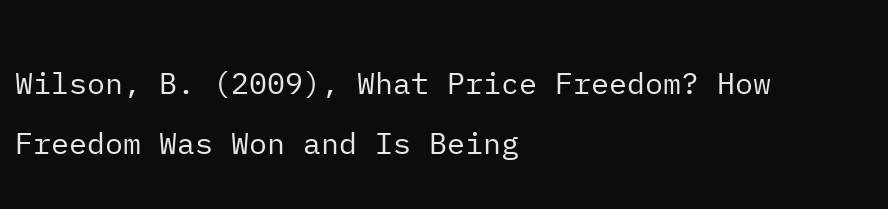Wilson, B. (2009), What Price Freedom? How Freedom Was Won and Is Being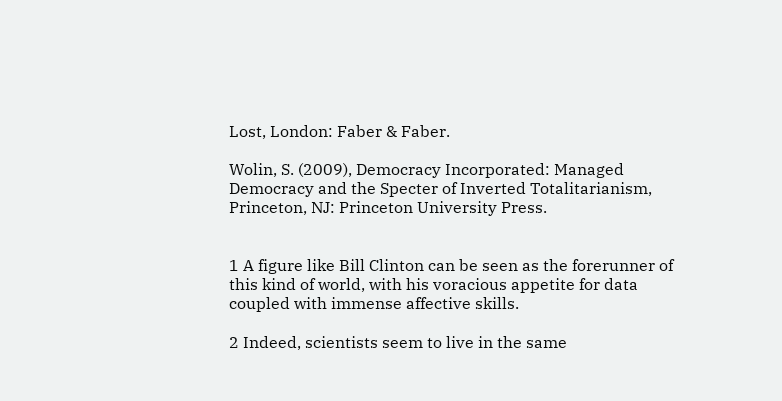Lost, London: Faber & Faber.

Wolin, S. (2009), Democracy Incorporated: Managed Democracy and the Specter of Inverted Totalitarianism, Princeton, NJ: Princeton University Press.


1 A figure like Bill Clinton can be seen as the forerunner of this kind of world, with his voracious appetite for data coupled with immense affective skills.

2 Indeed, scientists seem to live in the same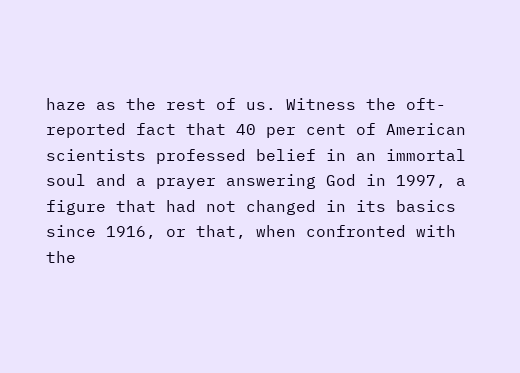haze as the rest of us. Witness the oft-reported fact that 40 per cent of American scientists professed belief in an immortal soul and a prayer answering God in 1997, a figure that had not changed in its basics since 1916, or that, when confronted with the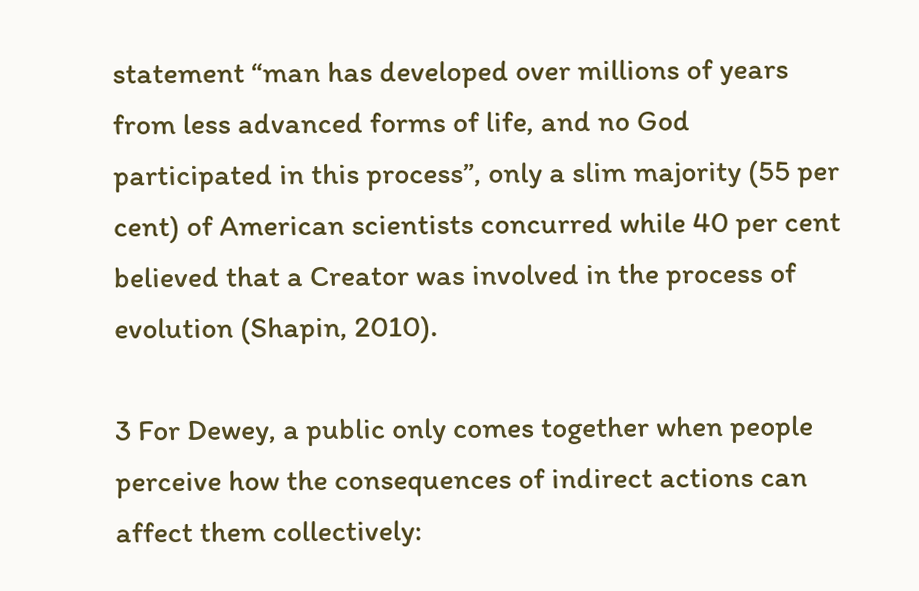statement “man has developed over millions of years from less advanced forms of life, and no God participated in this process”, only a slim majority (55 per cent) of American scientists concurred while 40 per cent believed that a Creator was involved in the process of evolution (Shapin, 2010).

3 For Dewey, a public only comes together when people perceive how the consequences of indirect actions can affect them collectively: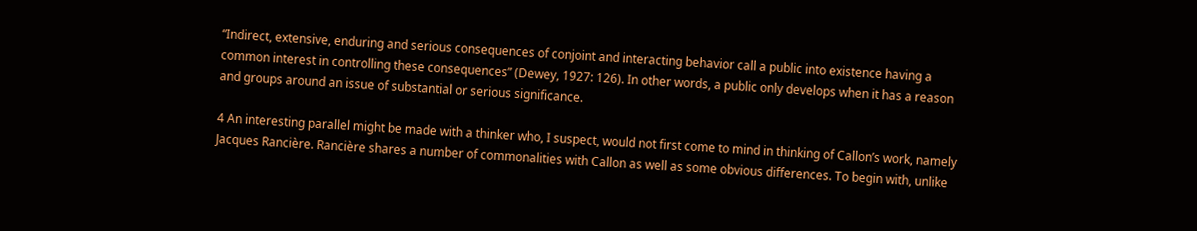“Indirect, extensive, enduring and serious consequences of conjoint and interacting behavior call a public into existence having a common interest in controlling these consequences” (Dewey, 1927: 126). In other words, a public only develops when it has a reason and groups around an issue of substantial or serious significance.

4 An interesting parallel might be made with a thinker who, I suspect, would not first come to mind in thinking of Callon’s work, namely Jacques Rancière. Rancière shares a number of commonalities with Callon as well as some obvious differences. To begin with, unlike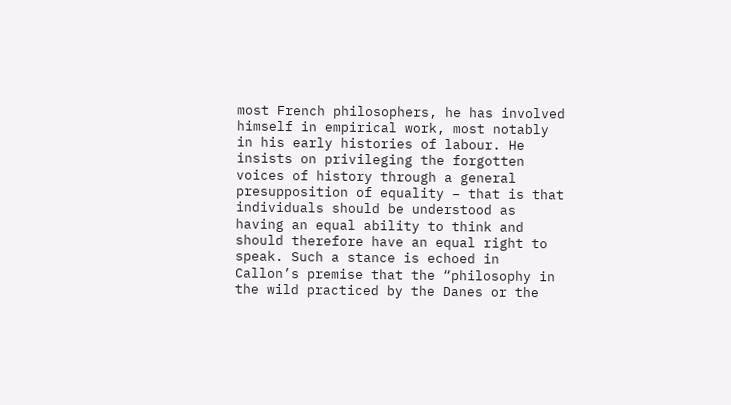most French philosophers, he has involved himself in empirical work, most notably in his early histories of labour. He insists on privileging the forgotten voices of history through a general presupposition of equality – that is that individuals should be understood as having an equal ability to think and should therefore have an equal right to speak. Such a stance is echoed in Callon’s premise that the “philosophy in the wild practiced by the Danes or the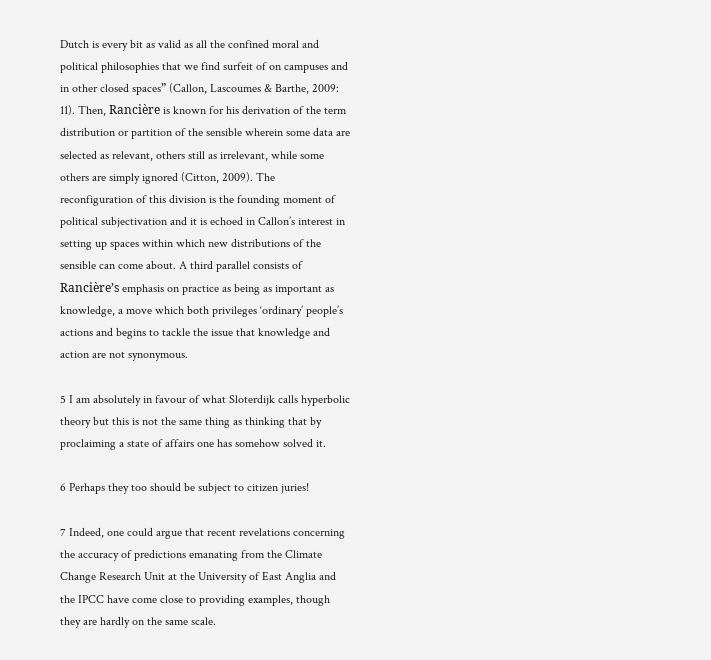Dutch is every bit as valid as all the confined moral and political philosophies that we find surfeit of on campuses and in other closed spaces” (Callon, Lascoumes & Barthe, 2009: 11). Then, Rancière is known for his derivation of the term distribution or partition of the sensible wherein some data are selected as relevant, others still as irrelevant, while some others are simply ignored (Citton, 2009). The reconfiguration of this division is the founding moment of political subjectivation and it is echoed in Callon’s interest in setting up spaces within which new distributions of the sensible can come about. A third parallel consists of Rancière’s emphasis on practice as being as important as knowledge, a move which both privileges ‘ordinary’ people’s actions and begins to tackle the issue that knowledge and action are not synonymous.

5 I am absolutely in favour of what Sloterdijk calls hyperbolic theory but this is not the same thing as thinking that by proclaiming a state of affairs one has somehow solved it.

6 Perhaps they too should be subject to citizen juries!

7 Indeed, one could argue that recent revelations concerning the accuracy of predictions emanating from the Climate Change Research Unit at the University of East Anglia and the IPCC have come close to providing examples, though they are hardly on the same scale.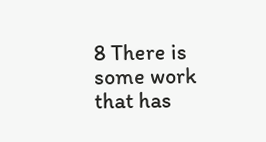8 There is some work that has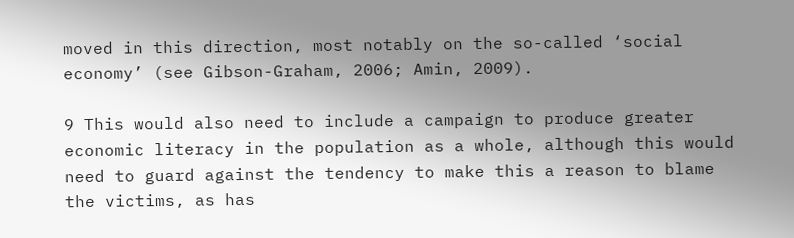moved in this direction, most notably on the so-called ‘social economy’ (see Gibson-Graham, 2006; Amin, 2009).

9 This would also need to include a campaign to produce greater economic literacy in the population as a whole, although this would need to guard against the tendency to make this a reason to blame the victims, as has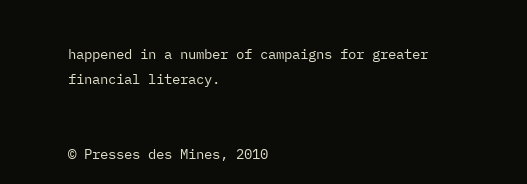happened in a number of campaigns for greater financial literacy.


© Presses des Mines, 2010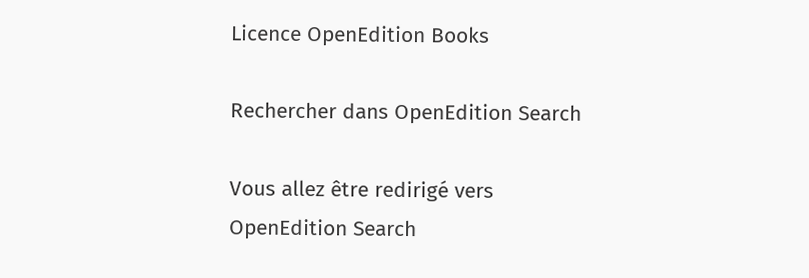Licence OpenEdition Books

Rechercher dans OpenEdition Search

Vous allez être redirigé vers OpenEdition Search